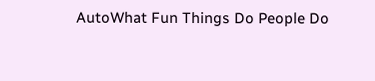AutoWhat Fun Things Do People Do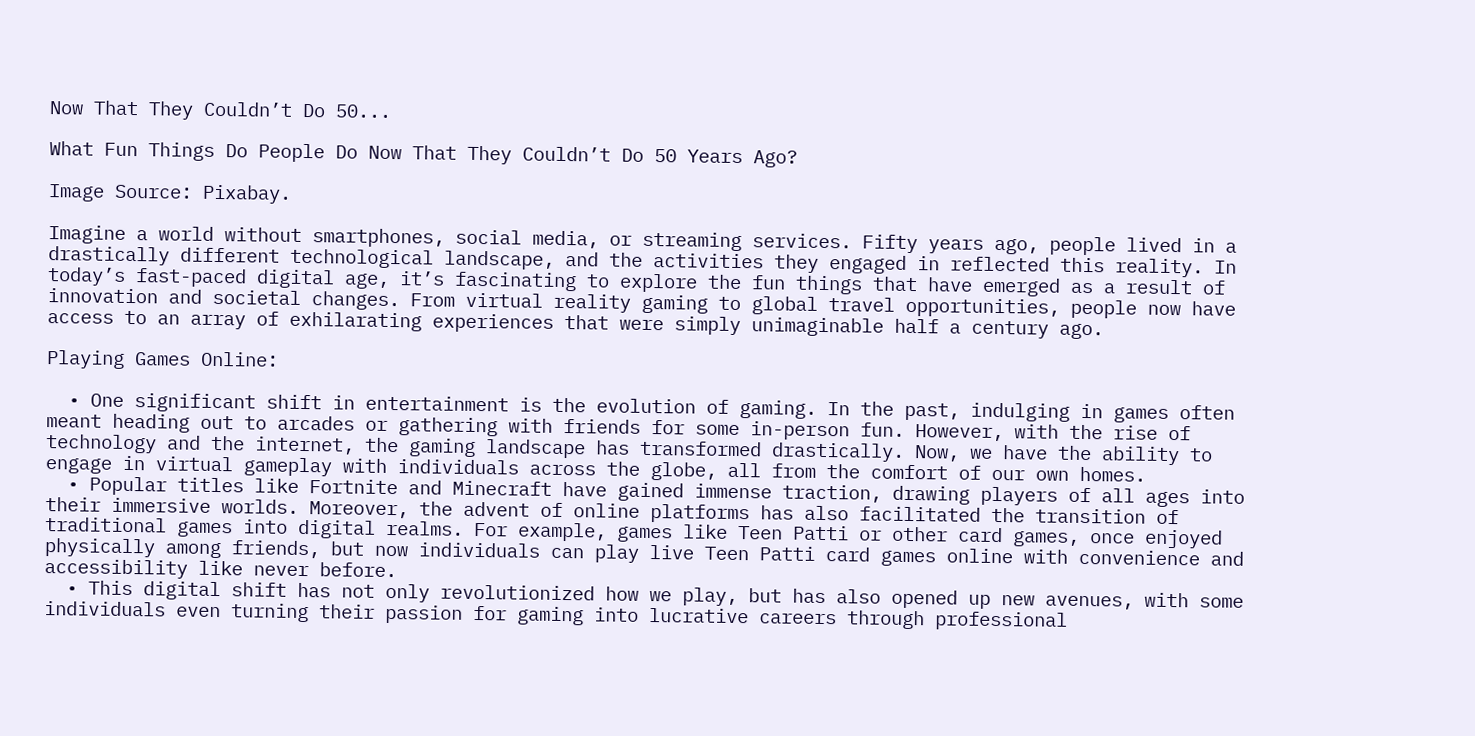Now That They Couldn’t Do 50...

What Fun Things Do People Do Now That They Couldn’t Do 50 Years Ago?

Image Source: Pixabay.

Imagine a world without smartphones, social media, or streaming services. Fifty years ago, people lived in a drastically different technological landscape, and the activities they engaged in reflected this reality. In today’s fast-paced digital age, it’s fascinating to explore the fun things that have emerged as a result of innovation and societal changes. From virtual reality gaming to global travel opportunities, people now have access to an array of exhilarating experiences that were simply unimaginable half a century ago.

Playing Games Online:

  • One significant shift in entertainment is the evolution of gaming. In the past, indulging in games often meant heading out to arcades or gathering with friends for some in-person fun. However, with the rise of technology and the internet, the gaming landscape has transformed drastically. Now, we have the ability to engage in virtual gameplay with individuals across the globe, all from the comfort of our own homes.
  • Popular titles like Fortnite and Minecraft have gained immense traction, drawing players of all ages into their immersive worlds. Moreover, the advent of online platforms has also facilitated the transition of traditional games into digital realms. For example, games like Teen Patti or other card games, once enjoyed physically among friends, but now individuals can play live Teen Patti card games online with convenience and accessibility like never before.
  • This digital shift has not only revolutionized how we play, but has also opened up new avenues, with some individuals even turning their passion for gaming into lucrative careers through professional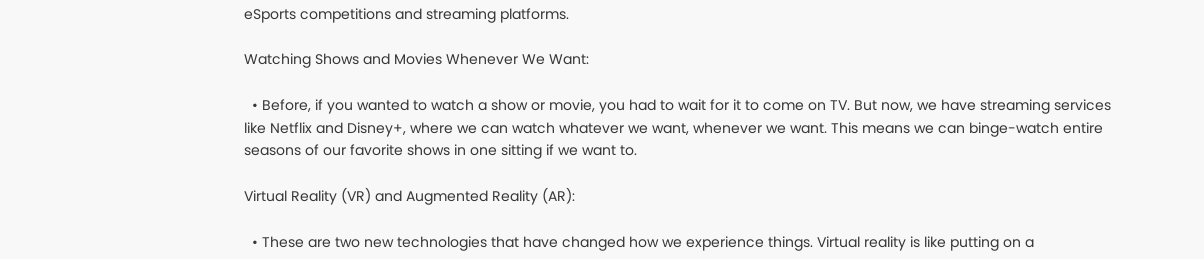eSports competitions and streaming platforms.

Watching Shows and Movies Whenever We Want:

  • Before, if you wanted to watch a show or movie, you had to wait for it to come on TV. But now, we have streaming services like Netflix and Disney+, where we can watch whatever we want, whenever we want. This means we can binge-watch entire seasons of our favorite shows in one sitting if we want to.

Virtual Reality (VR) and Augmented Reality (AR):

  • These are two new technologies that have changed how we experience things. Virtual reality is like putting on a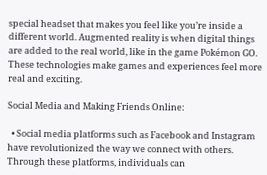special headset that makes you feel like you’re inside a different world. Augmented reality is when digital things are added to the real world, like in the game Pokémon GO. These technologies make games and experiences feel more real and exciting.

Social Media and Making Friends Online:

  • Social media platforms such as Facebook and Instagram have revolutionized the way we connect with others. Through these platforms, individuals can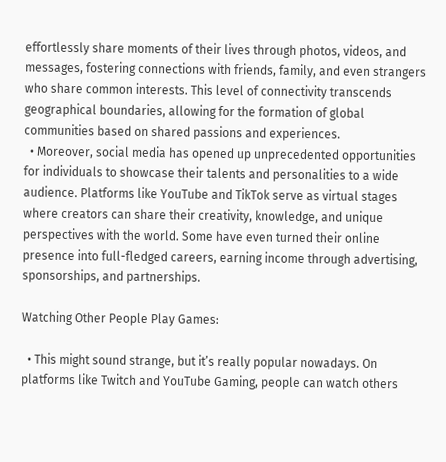effortlessly share moments of their lives through photos, videos, and messages, fostering connections with friends, family, and even strangers who share common interests. This level of connectivity transcends geographical boundaries, allowing for the formation of global communities based on shared passions and experiences.
  • Moreover, social media has opened up unprecedented opportunities for individuals to showcase their talents and personalities to a wide audience. Platforms like YouTube and TikTok serve as virtual stages where creators can share their creativity, knowledge, and unique perspectives with the world. Some have even turned their online presence into full-fledged careers, earning income through advertising, sponsorships, and partnerships.

Watching Other People Play Games:

  • This might sound strange, but it’s really popular nowadays. On platforms like Twitch and YouTube Gaming, people can watch others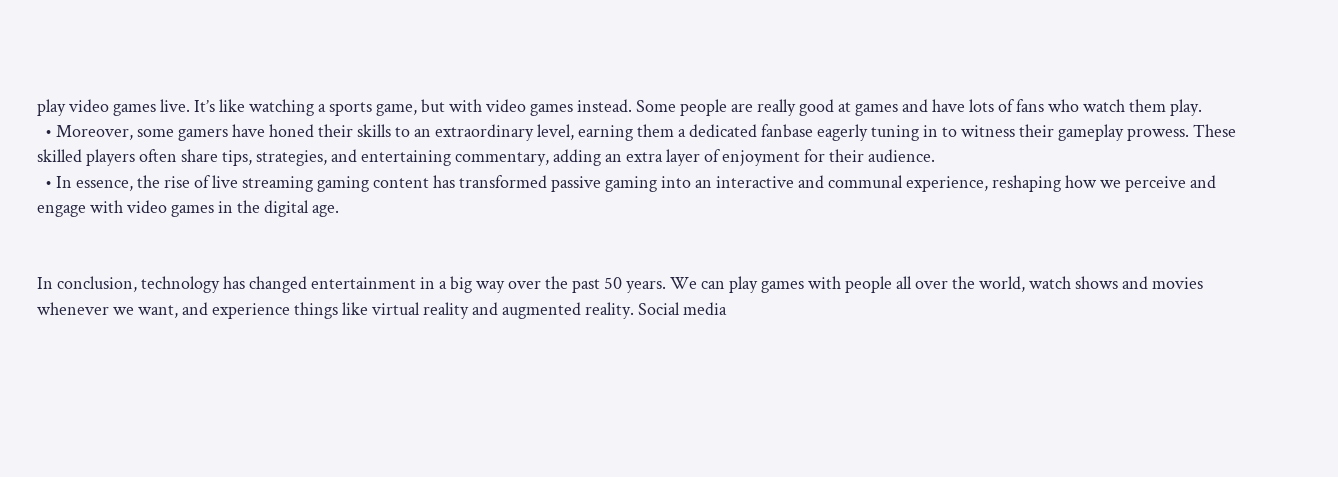play video games live. It’s like watching a sports game, but with video games instead. Some people are really good at games and have lots of fans who watch them play.
  • Moreover, some gamers have honed their skills to an extraordinary level, earning them a dedicated fanbase eagerly tuning in to witness their gameplay prowess. These skilled players often share tips, strategies, and entertaining commentary, adding an extra layer of enjoyment for their audience.
  • In essence, the rise of live streaming gaming content has transformed passive gaming into an interactive and communal experience, reshaping how we perceive and engage with video games in the digital age.


In conclusion, technology has changed entertainment in a big way over the past 50 years. We can play games with people all over the world, watch shows and movies whenever we want, and experience things like virtual reality and augmented reality. Social media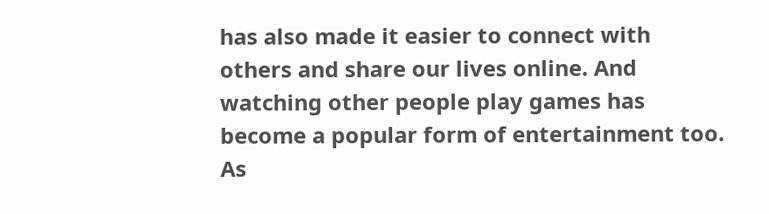has also made it easier to connect with others and share our lives online. And watching other people play games has become a popular form of entertainment too. As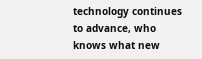technology continues to advance, who knows what new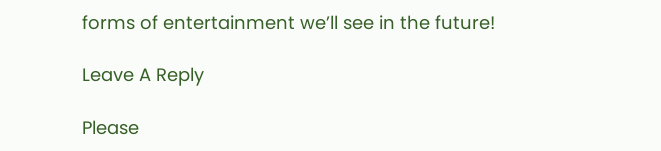forms of entertainment we’ll see in the future!

Leave A Reply

Please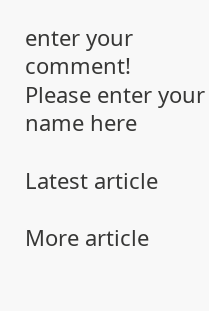enter your comment!
Please enter your name here

Latest article

More article